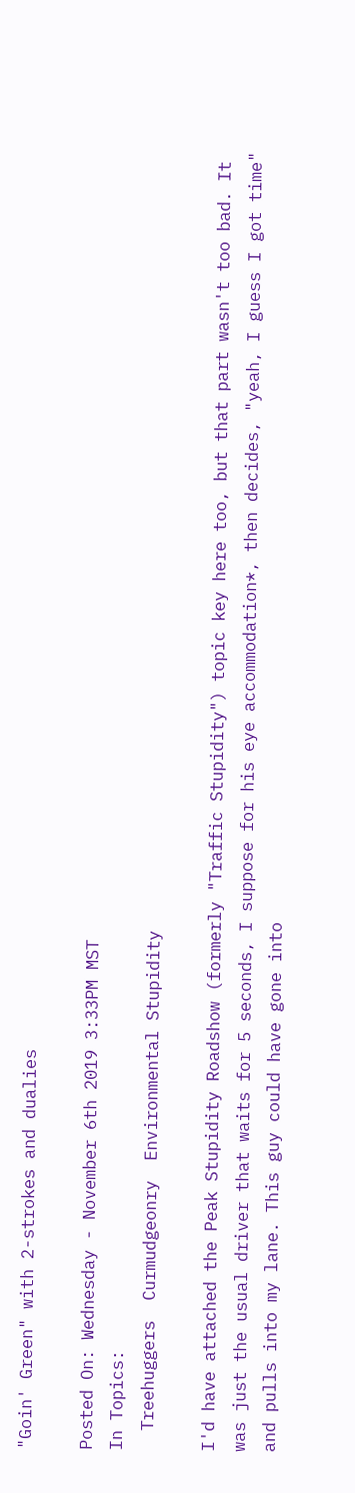"Goin' Green" with 2-strokes and dualies

Posted On: Wednesday - November 6th 2019 3:33PM MST
In Topics:
  Treehuggers  Curmudgeonry  Environmental Stupidity

I'd have attached the Peak Stupidity Roadshow (formerly "Traffic Stupidity") topic key here too, but that part wasn't too bad. It was just the usual driver that waits for 5 seconds, I suppose for his eye accommodation*, then decides, "yeah, I guess I got time" and pulls into my lane. This guy could have gone into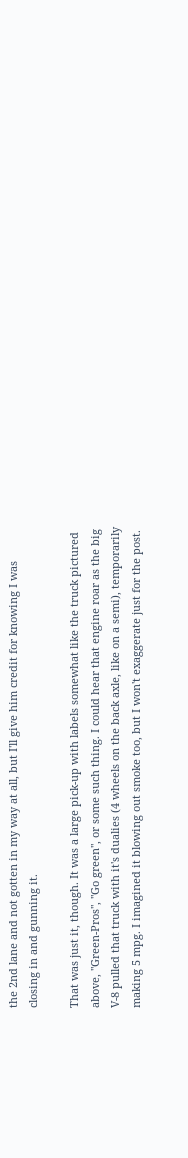the 2nd lane and not gotten in my way at all, but I'll give him credit for knowing I was closing in and gunning it.

That was just it, though. It was a large pick-up with labels somewhat like the truck pictured above, "Green-Pros", "Go green", or some such thing. I could hear that engine roar as the big V-8 pulled that truck with it's dualies (4 wheels on the back axle, like on a semi), temporarily making 5 mpg. I imagined it blowing out smoke too, but I won't exaggerate just for the post.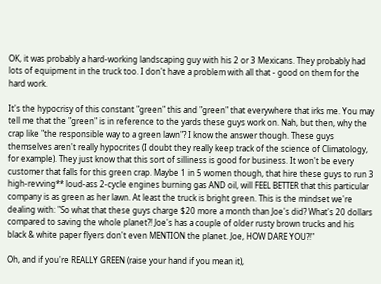OK, it was probably a hard-working landscaping guy with his 2 or 3 Mexicans. They probably had lots of equipment in the truck too. I don't have a problem with all that - good on them for the hard work.

It's the hypocrisy of this constant "green" this and "green" that everywhere that irks me. You may tell me that the "green" is in reference to the yards these guys work on. Nah, but then, why the crap like "the responsible way to a green lawn"? I know the answer though. These guys themselves aren't really hypocrites (I doubt they really keep track of the science of Climatology, for example). They just know that this sort of silliness is good for business. It won't be every customer that falls for this green crap. Maybe 1 in 5 women though, that hire these guys to run 3 high-revving** loud-ass 2-cycle engines burning gas AND oil, will FEEL BETTER that this particular company is as green as her lawn. At least the truck is bright green. This is the mindset we're dealing with: "So what that these guys charge $20 more a month than Joe's did? What's 20 dollars compared to saving the whole planet?! Joe's has a couple of older rusty brown trucks and his black & white paper flyers don't even MENTION the planet. Joe, HOW DARE YOU?!"

Oh, and if you're REALLY GREEN (raise your hand if you mean it),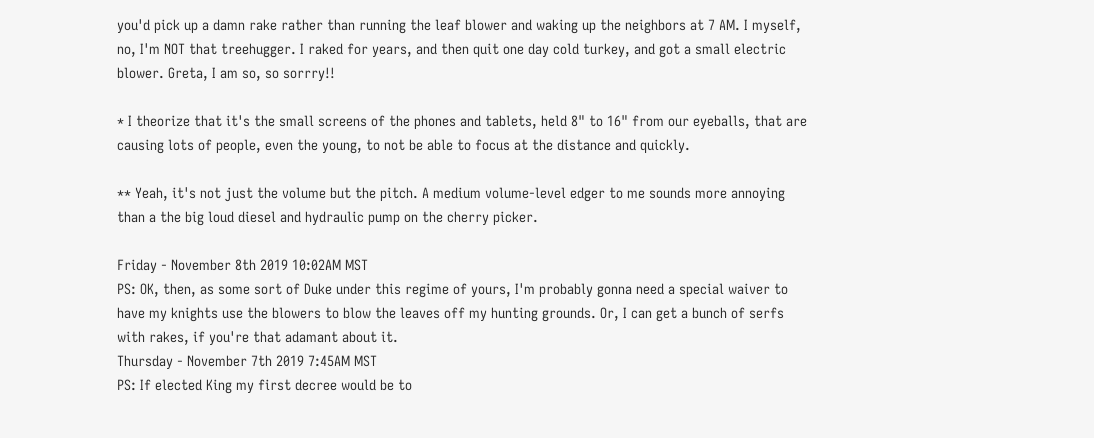you'd pick up a damn rake rather than running the leaf blower and waking up the neighbors at 7 AM. I myself, no, I'm NOT that treehugger. I raked for years, and then quit one day cold turkey, and got a small electric blower. Greta, I am so, so sorrry!!

* I theorize that it's the small screens of the phones and tablets, held 8" to 16" from our eyeballs, that are causing lots of people, even the young, to not be able to focus at the distance and quickly.

** Yeah, it's not just the volume but the pitch. A medium volume-level edger to me sounds more annoying than a the big loud diesel and hydraulic pump on the cherry picker.

Friday - November 8th 2019 10:02AM MST
PS: OK, then, as some sort of Duke under this regime of yours, I'm probably gonna need a special waiver to have my knights use the blowers to blow the leaves off my hunting grounds. Or, I can get a bunch of serfs with rakes, if you're that adamant about it.
Thursday - November 7th 2019 7:45AM MST
PS: If elected King my first decree would be to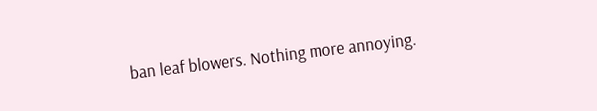ban leaf blowers. Nothing more annoying.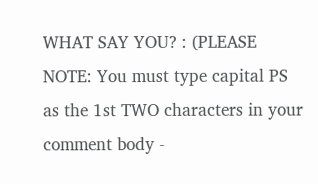WHAT SAY YOU? : (PLEASE NOTE: You must type capital PS as the 1st TWO characters in your comment body -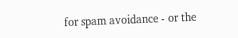for spam avoidance - or the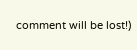comment will be lost!)